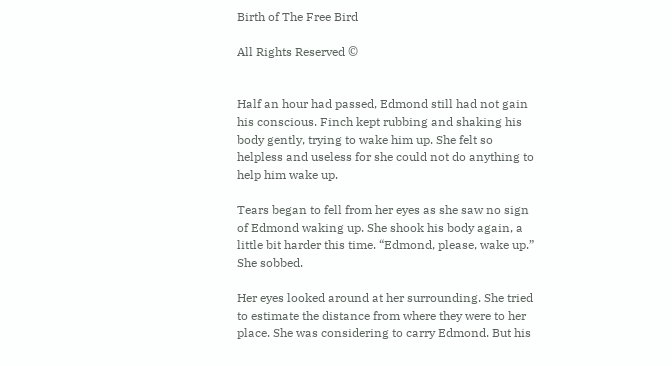Birth of The Free Bird

All Rights Reserved ©


Half an hour had passed, Edmond still had not gain his conscious. Finch kept rubbing and shaking his body gently, trying to wake him up. She felt so helpless and useless for she could not do anything to help him wake up.

Tears began to fell from her eyes as she saw no sign of Edmond waking up. She shook his body again, a little bit harder this time. “Edmond, please, wake up.” She sobbed.

Her eyes looked around at her surrounding. She tried to estimate the distance from where they were to her place. She was considering to carry Edmond. But his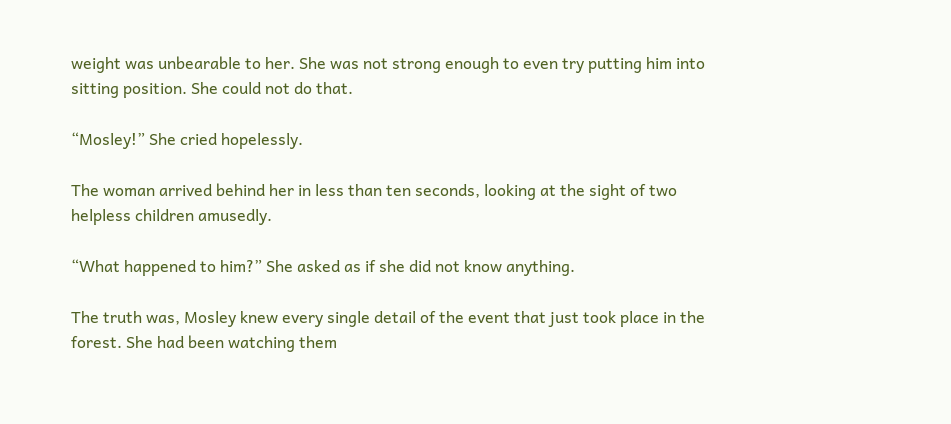weight was unbearable to her. She was not strong enough to even try putting him into sitting position. She could not do that.

“Mosley!” She cried hopelessly.

The woman arrived behind her in less than ten seconds, looking at the sight of two helpless children amusedly.

“What happened to him?” She asked as if she did not know anything.

The truth was, Mosley knew every single detail of the event that just took place in the forest. She had been watching them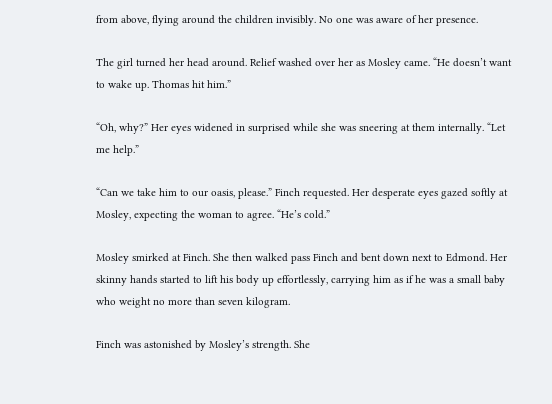from above, flying around the children invisibly. No one was aware of her presence.

The girl turned her head around. Relief washed over her as Mosley came. “He doesn’t want to wake up. Thomas hit him.”

“Oh, why?” Her eyes widened in surprised while she was sneering at them internally. “Let me help.”

“Can we take him to our oasis, please.” Finch requested. Her desperate eyes gazed softly at Mosley, expecting the woman to agree. “He’s cold.”

Mosley smirked at Finch. She then walked pass Finch and bent down next to Edmond. Her skinny hands started to lift his body up effortlessly, carrying him as if he was a small baby who weight no more than seven kilogram.

Finch was astonished by Mosley’s strength. She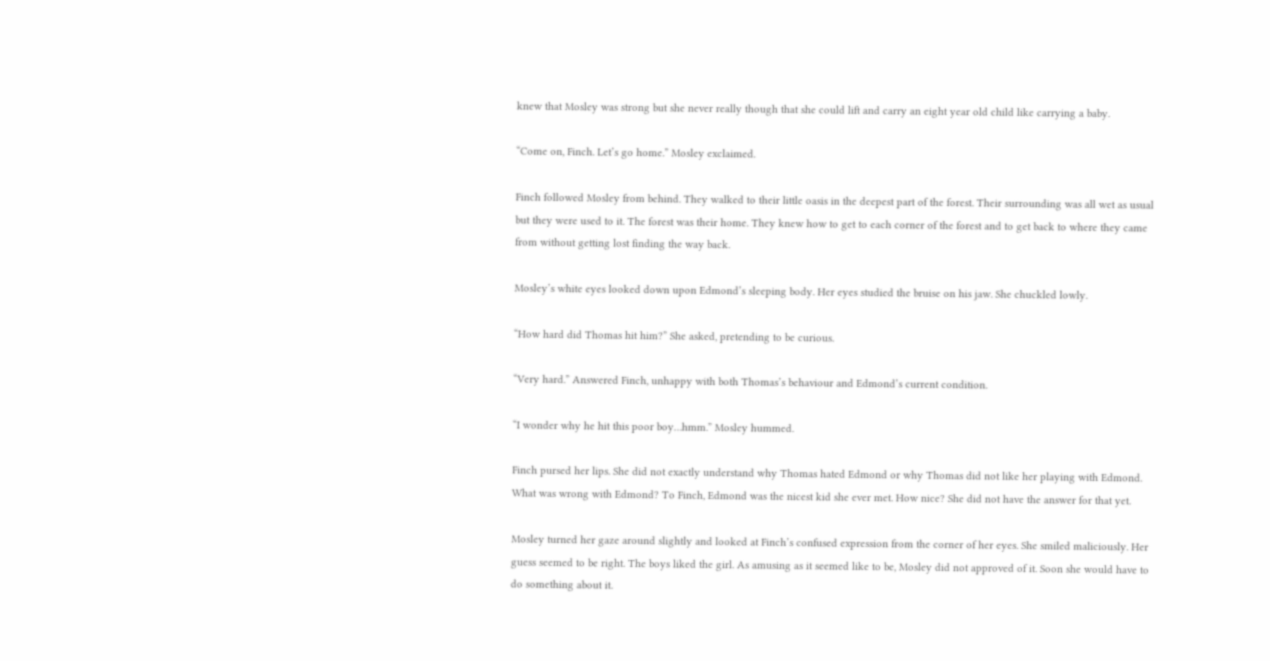knew that Mosley was strong but she never really though that she could lift and carry an eight year old child like carrying a baby.

“Come on, Finch. Let’s go home.” Mosley exclaimed.

Finch followed Mosley from behind. They walked to their little oasis in the deepest part of the forest. Their surrounding was all wet as usual but they were used to it. The forest was their home. They knew how to get to each corner of the forest and to get back to where they came from without getting lost finding the way back.

Mosley’s white eyes looked down upon Edmond’s sleeping body. Her eyes studied the bruise on his jaw. She chuckled lowly.

“How hard did Thomas hit him?” She asked, pretending to be curious.

“Very hard.” Answered Finch, unhappy with both Thomas’s behaviour and Edmond’s current condition.

“I wonder why he hit this poor boy…hmm.” Mosley hummed.

Finch pursed her lips. She did not exactly understand why Thomas hated Edmond or why Thomas did not like her playing with Edmond. What was wrong with Edmond? To Finch, Edmond was the nicest kid she ever met. How nice? She did not have the answer for that yet.

Mosley turned her gaze around slightly and looked at Finch’s confused expression from the corner of her eyes. She smiled maliciously. Her guess seemed to be right. The boys liked the girl. As amusing as it seemed like to be, Mosley did not approved of it. Soon she would have to do something about it.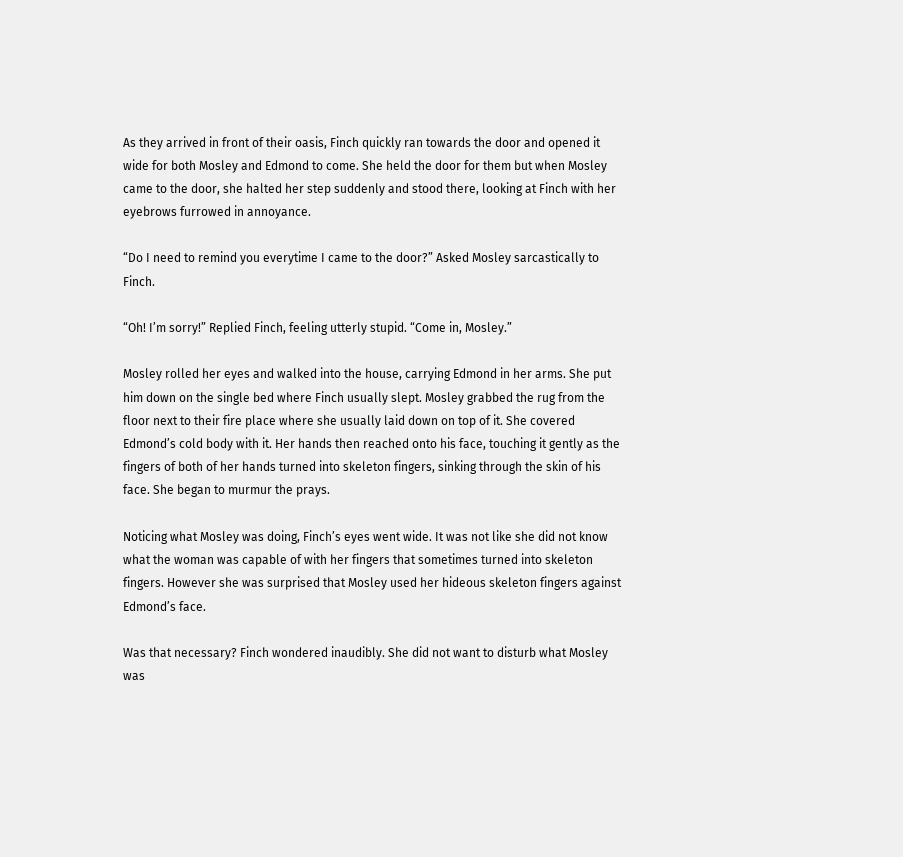As they arrived in front of their oasis, Finch quickly ran towards the door and opened it wide for both Mosley and Edmond to come. She held the door for them but when Mosley came to the door, she halted her step suddenly and stood there, looking at Finch with her eyebrows furrowed in annoyance.

“Do I need to remind you everytime I came to the door?” Asked Mosley sarcastically to Finch.

“Oh! I’m sorry!” Replied Finch, feeling utterly stupid. “Come in, Mosley.”

Mosley rolled her eyes and walked into the house, carrying Edmond in her arms. She put him down on the single bed where Finch usually slept. Mosley grabbed the rug from the floor next to their fire place where she usually laid down on top of it. She covered Edmond’s cold body with it. Her hands then reached onto his face, touching it gently as the fingers of both of her hands turned into skeleton fingers, sinking through the skin of his face. She began to murmur the prays.

Noticing what Mosley was doing, Finch’s eyes went wide. It was not like she did not know what the woman was capable of with her fingers that sometimes turned into skeleton fingers. However she was surprised that Mosley used her hideous skeleton fingers against Edmond’s face.

Was that necessary? Finch wondered inaudibly. She did not want to disturb what Mosley was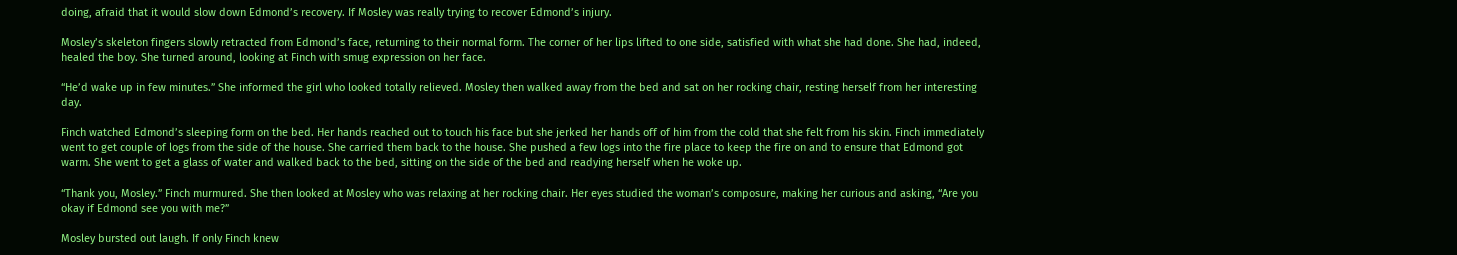doing, afraid that it would slow down Edmond’s recovery. If Mosley was really trying to recover Edmond’s injury.

Mosley’s skeleton fingers slowly retracted from Edmond’s face, returning to their normal form. The corner of her lips lifted to one side, satisfied with what she had done. She had, indeed, healed the boy. She turned around, looking at Finch with smug expression on her face.

“He’d wake up in few minutes.” She informed the girl who looked totally relieved. Mosley then walked away from the bed and sat on her rocking chair, resting herself from her interesting day.

Finch watched Edmond’s sleeping form on the bed. Her hands reached out to touch his face but she jerked her hands off of him from the cold that she felt from his skin. Finch immediately went to get couple of logs from the side of the house. She carried them back to the house. She pushed a few logs into the fire place to keep the fire on and to ensure that Edmond got warm. She went to get a glass of water and walked back to the bed, sitting on the side of the bed and readying herself when he woke up.

“Thank you, Mosley.” Finch murmured. She then looked at Mosley who was relaxing at her rocking chair. Her eyes studied the woman’s composure, making her curious and asking, “Are you okay if Edmond see you with me?”

Mosley bursted out laugh. If only Finch knew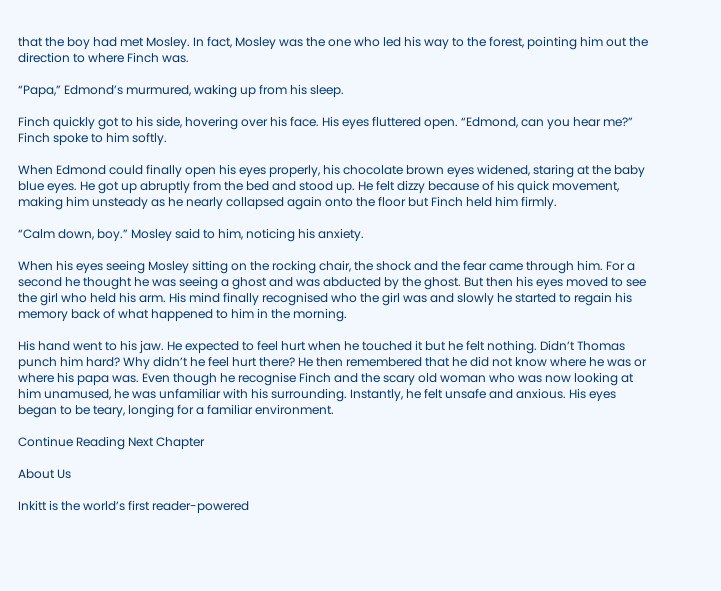that the boy had met Mosley. In fact, Mosley was the one who led his way to the forest, pointing him out the direction to where Finch was.

“Papa,” Edmond’s murmured, waking up from his sleep.

Finch quickly got to his side, hovering over his face. His eyes fluttered open. “Edmond, can you hear me?” Finch spoke to him softly.

When Edmond could finally open his eyes properly, his chocolate brown eyes widened, staring at the baby blue eyes. He got up abruptly from the bed and stood up. He felt dizzy because of his quick movement, making him unsteady as he nearly collapsed again onto the floor but Finch held him firmly.

“Calm down, boy.” Mosley said to him, noticing his anxiety.

When his eyes seeing Mosley sitting on the rocking chair, the shock and the fear came through him. For a second he thought he was seeing a ghost and was abducted by the ghost. But then his eyes moved to see the girl who held his arm. His mind finally recognised who the girl was and slowly he started to regain his memory back of what happened to him in the morning.

His hand went to his jaw. He expected to feel hurt when he touched it but he felt nothing. Didn’t Thomas punch him hard? Why didn’t he feel hurt there? He then remembered that he did not know where he was or where his papa was. Even though he recognise Finch and the scary old woman who was now looking at him unamused, he was unfamiliar with his surrounding. Instantly, he felt unsafe and anxious. His eyes began to be teary, longing for a familiar environment.

Continue Reading Next Chapter

About Us

Inkitt is the world’s first reader-powered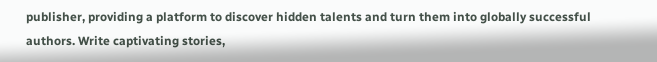publisher, providing a platform to discover hidden talents and turn them into globally successful authors. Write captivating stories,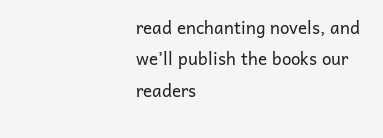read enchanting novels, and we’ll publish the books our readers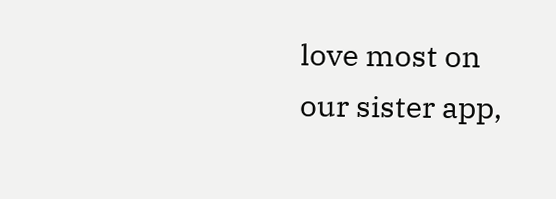love most on our sister app,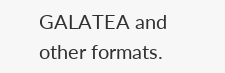GALATEA and other formats.